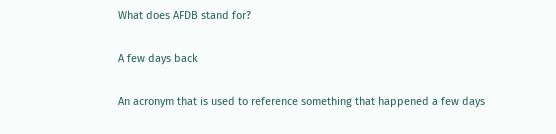What does AFDB stand for?

A few days back

An acronym that is used to reference something that happened a few days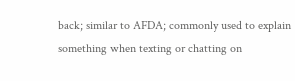back; similar to AFDA; commonly used to explain something when texting or chatting on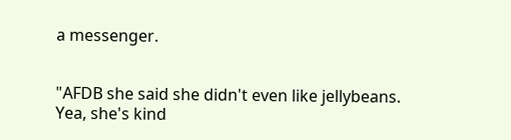a messenger.


"AFDB she said she didn't even like jellybeans.
Yea, she's kind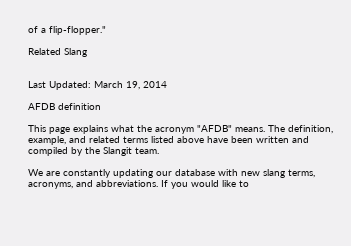of a flip-flopper."

Related Slang


Last Updated: March 19, 2014

AFDB definition

This page explains what the acronym "AFDB" means. The definition, example, and related terms listed above have been written and compiled by the Slangit team.

We are constantly updating our database with new slang terms, acronyms, and abbreviations. If you would like to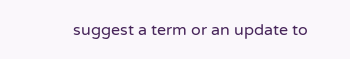suggest a term or an update to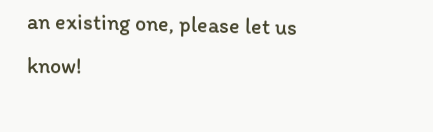an existing one, please let us know!